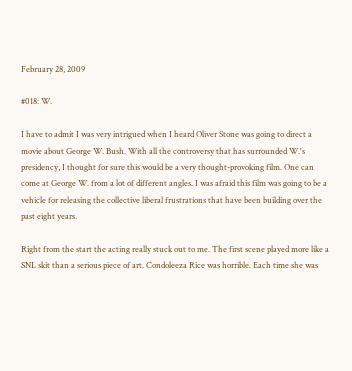February 28, 2009

#018: W.

I have to admit I was very intrigued when I heard Oliver Stone was going to direct a movie about George W. Bush. With all the controversy that has surrounded W.'s presidency, I thought for sure this would be a very thought-provoking film. One can come at George W. from a lot of different angles. I was afraid this film was going to be a vehicle for releasing the collective liberal frustrations that have been building over the past eight years.

Right from the start the acting really stuck out to me. The first scene played more like a SNL skit than a serious piece of art. Condoleeza Rice was horrible. Each time she was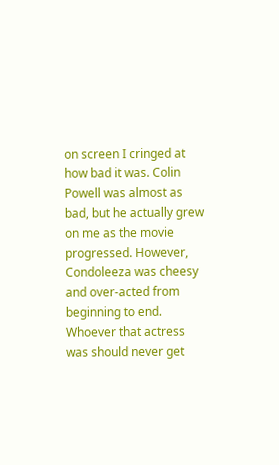on screen I cringed at how bad it was. Colin Powell was almost as bad, but he actually grew on me as the movie progressed. However, Condoleeza was cheesy and over-acted from beginning to end. Whoever that actress was should never get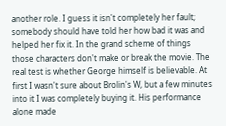another role. I guess it isn't completely her fault; somebody should have told her how bad it was and helped her fix it. In the grand scheme of things those characters don't make or break the movie. The real test is whether George himself is believable. At first I wasn't sure about Brolin's W, but a few minutes into it I was completely buying it. His performance alone made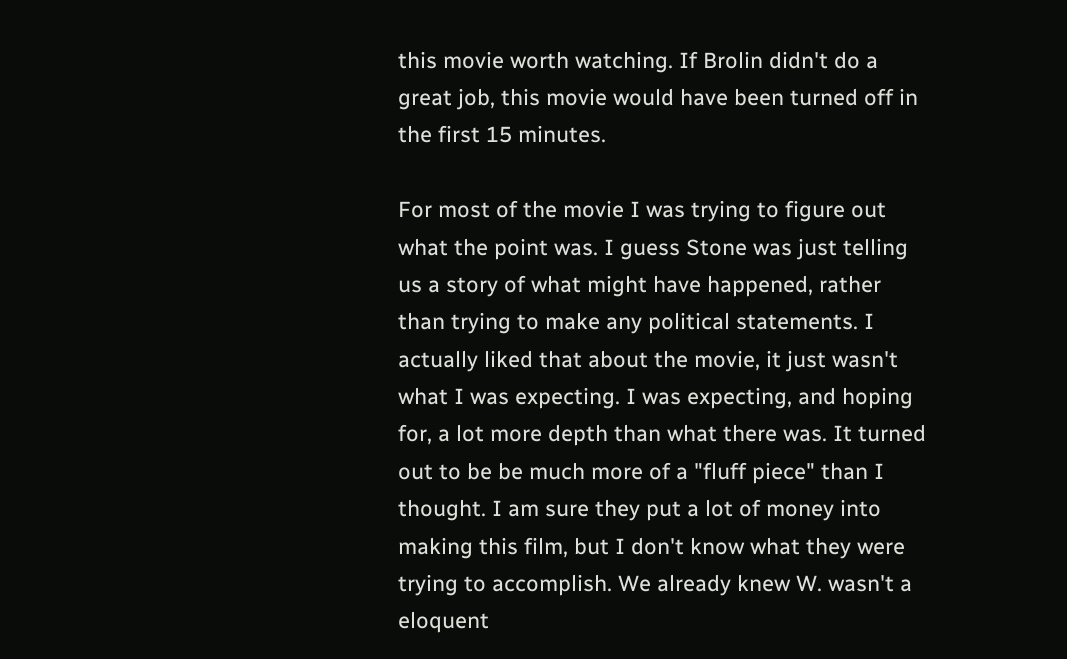this movie worth watching. If Brolin didn't do a great job, this movie would have been turned off in the first 15 minutes.

For most of the movie I was trying to figure out what the point was. I guess Stone was just telling us a story of what might have happened, rather than trying to make any political statements. I actually liked that about the movie, it just wasn't what I was expecting. I was expecting, and hoping for, a lot more depth than what there was. It turned out to be be much more of a "fluff piece" than I thought. I am sure they put a lot of money into making this film, but I don't know what they were trying to accomplish. We already knew W. wasn't a eloquent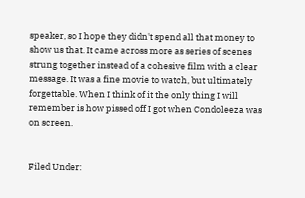speaker, so I hope they didn't spend all that money to show us that. It came across more as series of scenes strung together instead of a cohesive film with a clear message. It was a fine movie to watch, but ultimately forgettable. When I think of it the only thing I will remember is how pissed off I got when Condoleeza was on screen.


Filed Under: